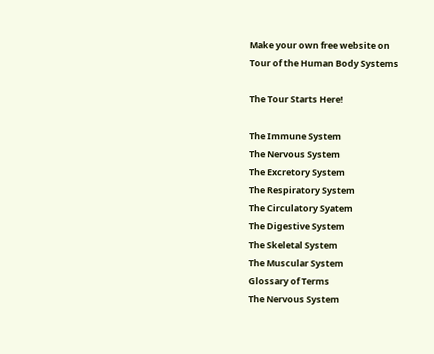Make your own free website on
Tour of the Human Body Systems

The Tour Starts Here!

The Immune System
The Nervous System
The Excretory System
The Respiratory System
The Circulatory Syatem
The Digestive System
The Skeletal System
The Muscular System
Glossary of Terms
The Nervous System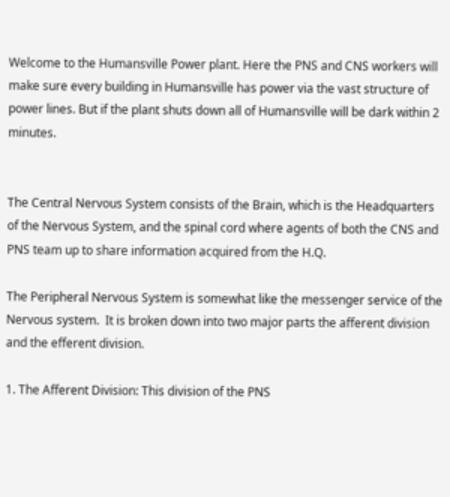Welcome to the Humansville Power plant. Here the PNS and CNS workers will make sure every building in Humansville has power via the vast structure of power lines. But if the plant shuts down all of Humansville will be dark within 2 minutes.


The Central Nervous System consists of the Brain, which is the Headquarters of the Nervous System, and the spinal cord where agents of both the CNS and PNS team up to share information acquired from the H.Q.

The Peripheral Nervous System is somewhat like the messenger service of the Nervous system.  It is broken down into two major parts the afferent division and the efferent division.

1. The Afferent Division: This division of the PNS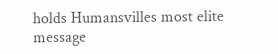holds Humansvilles most elite message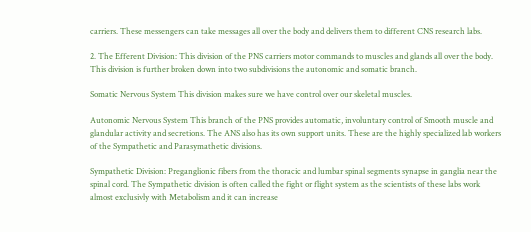carriers. These messengers can take messages all over the body and delivers them to different CNS research labs.

2. The Efferent Division: This division of the PNS carriers motor commands to muscles and glands all over the body. This division is further broken down into two subdivisions the autonomic and somatic branch.

Somatic Nervous System This division makes sure we have control over our skeletal muscles.

Autonomic Nervous System This branch of the PNS provides automatic, involuntary control of Smooth muscle and glandular activity and secretions. The ANS also has its own support units. These are the highly specialized lab workers of the Sympathetic and Parasymathetic divisions.

Sympathetic Division: Preganglionic fibers from the thoracic and lumbar spinal segments synapse in ganglia near the spinal cord. The Sympathetic division is often called the fight or flight system as the scientists of these labs work almost exclusivly with Metabolism and it can increase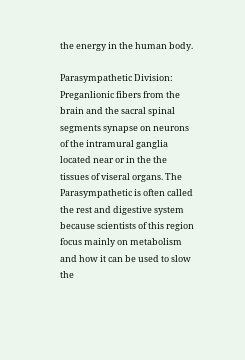the energy in the human body.

Parasympathetic Division: Preganlionic fibers from the brain and the sacral spinal segments synapse on neurons of the intramural ganglia located near or in the the tissues of viseral organs. The Parasympathetic is often called the rest and digestive system because scientists of this region focus mainly on metabolism and how it can be used to slow the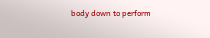body down to perform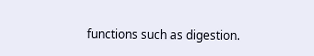functions such as digestion.